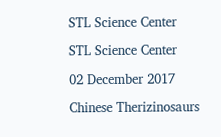STL Science Center

STL Science Center

02 December 2017

Chinese Therizinosaurs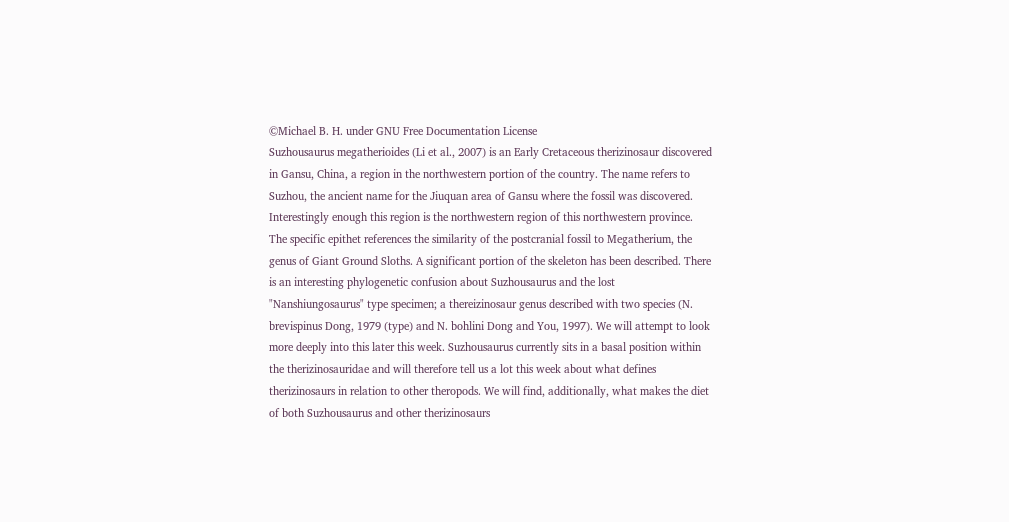©Michael B. H. under GNU Free Documentation License
Suzhousaurus megatherioides (Li et al., 2007) is an Early Cretaceous therizinosaur discovered in Gansu, China, a region in the northwestern portion of the country. The name refers to Suzhou, the ancient name for the Jiuquan area of Gansu where the fossil was discovered. Interestingly enough this region is the northwestern region of this northwestern province. The specific epithet references the similarity of the postcranial fossil to Megatherium, the genus of Giant Ground Sloths. A significant portion of the skeleton has been described. There is an interesting phylogenetic confusion about Suzhousaurus and the lost "Nanshiungosaurus" type specimen; a thereizinosaur genus described with two species (N. brevispinus Dong, 1979 (type) and N. bohlini Dong and You, 1997). We will attempt to look more deeply into this later this week. Suzhousaurus currently sits in a basal position within the therizinosauridae and will therefore tell us a lot this week about what defines therizinosaurs in relation to other theropods. We will find, additionally, what makes the diet of both Suzhousaurus and other therizinosaurs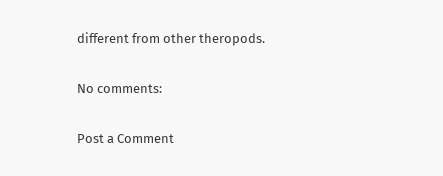different from other theropods.

No comments:

Post a Comment